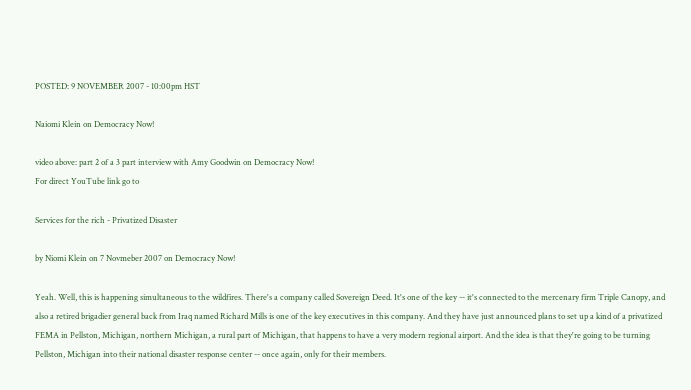POSTED: 9 NOVEMBER 2007 - 10:00pm HST

Naiomi Klein on Democracy Now!

video above: part 2 of a 3 part interview with Amy Goodwin on Democracy Now!
For direct YouTube link go to

Services for the rich - Privatized Disaster

by Niomi Klein on 7 Novmeber 2007 on Democracy Now!

Yeah. Well, this is happening simultaneous to the wildfires. There's a company called Sovereign Deed. It's one of the key -- it's connected to the mercenary firm Triple Canopy, and also a retired brigadier general back from Iraq named Richard Mills is one of the key executives in this company. And they have just announced plans to set up a kind of a privatized FEMA in Pellston, Michigan, northern Michigan, a rural part of Michigan, that happens to have a very modern regional airport. And the idea is that they're going to be turning Pellston, Michigan into their national disaster response center -- once again, only for their members.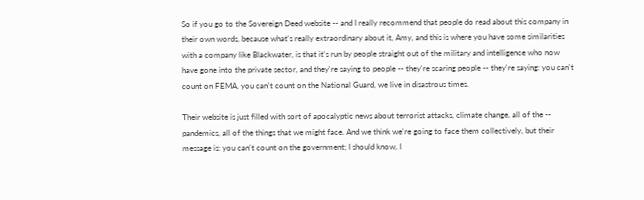So if you go to the Sovereign Deed website -- and I really recommend that people do read about this company in their own words, because what's really extraordinary about it, Amy, and this is where you have some similarities with a company like Blackwater, is that it's run by people straight out of the military and intelligence who now have gone into the private sector, and they're saying to people -- they're scaring people -- they're saying: you can't count on FEMA, you can't count on the National Guard, we live in disastrous times.

Their website is just filled with sort of apocalyptic news about terrorist attacks, climate change, all of the -- pandemics, all of the things that we might face. And we think we're going to face them collectively, but their message is: you can't count on the government; I should know, I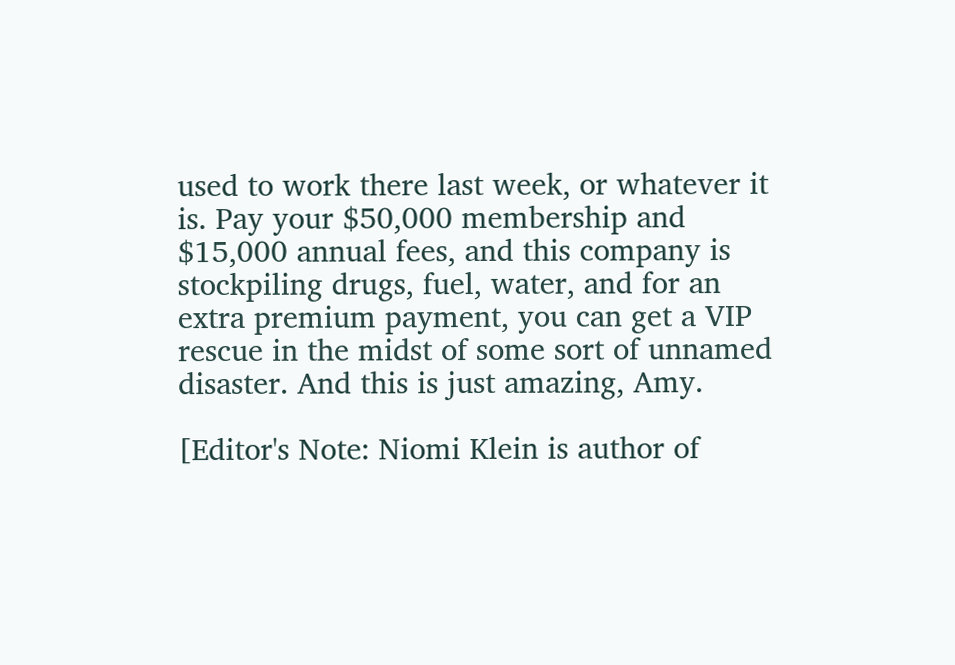used to work there last week, or whatever it is. Pay your $50,000 membership and $15,000 annual fees, and this company is stockpiling drugs, fuel, water, and for an extra premium payment, you can get a VIP rescue in the midst of some sort of unnamed disaster. And this is just amazing, Amy.

[Editor's Note: Niomi Klein is author of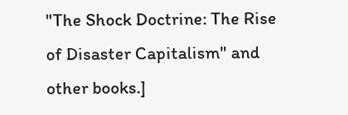"The Shock Doctrine: The Rise of Disaster Capitalism" and other books.]